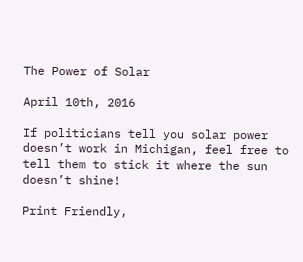The Power of Solar

April 10th, 2016

If politicians tell you solar power doesn’t work in Michigan, feel free to tell them to stick it where the sun doesn’t shine!

Print Friendly,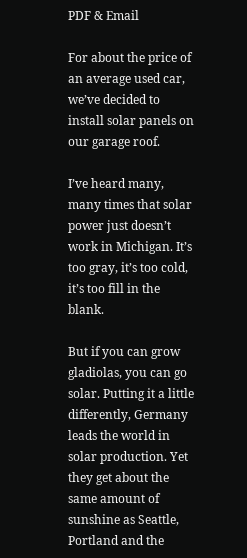PDF & Email

For about the price of an average used car, we’ve decided to install solar panels on our garage roof.

I’ve heard many, many times that solar power just doesn’t work in Michigan. It’s too gray, it’s too cold, it’s too fill in the blank.

But if you can grow gladiolas, you can go solar. Putting it a little differently, Germany leads the world in solar production. Yet they get about the same amount of sunshine as Seattle, Portland and the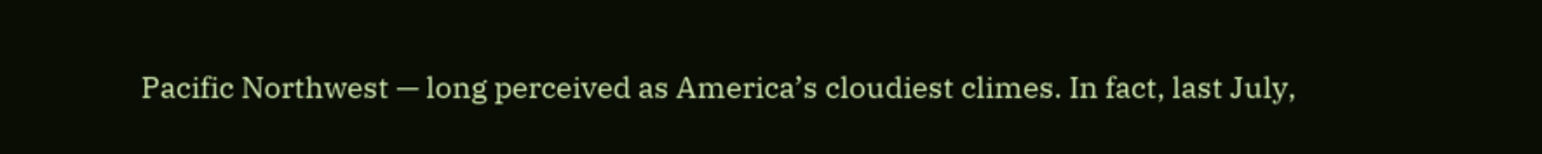Pacific Northwest — long perceived as America’s cloudiest climes. In fact, last July,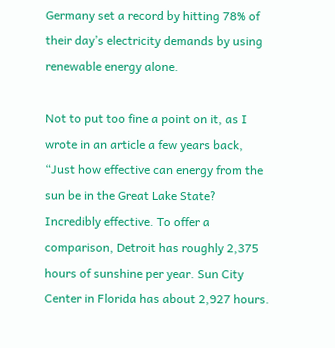Germany set a record by hitting 78% of their day’s electricity demands by using renewable energy alone.

Not to put too fine a point on it, as I wrote in an article a few years back, “Just how effective can energy from the sun be in the Great Lake State? Incredibly effective. To offer a comparison, Detroit has roughly 2,375 hours of sunshine per year. Sun City Center in Florida has about 2,927 hours.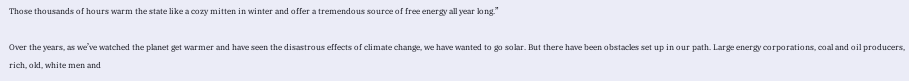Those thousands of hours warm the state like a cozy mitten in winter and offer a tremendous source of free energy all year long.”

Over the years, as we’ve watched the planet get warmer and have seen the disastrous effects of climate change, we have wanted to go solar. But there have been obstacles set up in our path. Large energy corporations, coal and oil producers, rich, old, white men and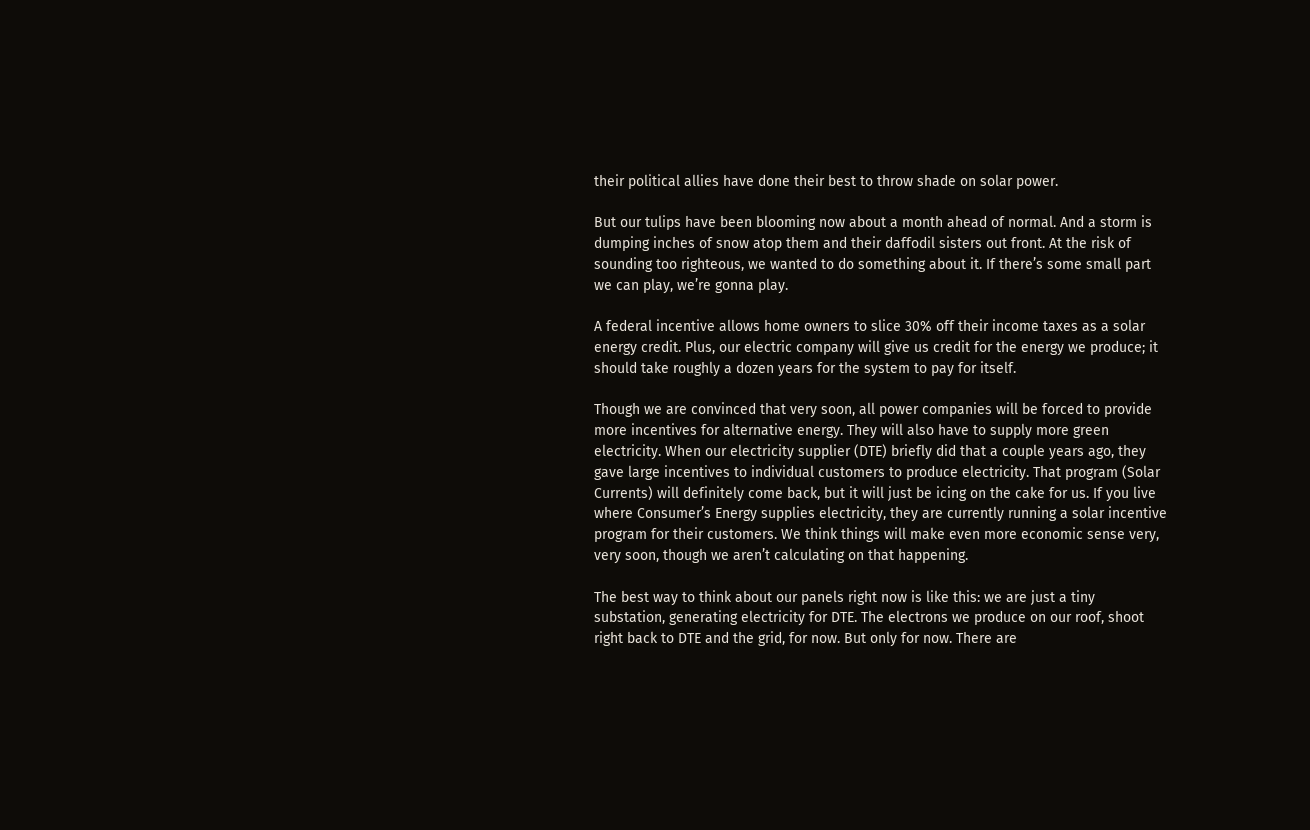their political allies have done their best to throw shade on solar power.

But our tulips have been blooming now about a month ahead of normal. And a storm is dumping inches of snow atop them and their daffodil sisters out front. At the risk of sounding too righteous, we wanted to do something about it. If there’s some small part we can play, we’re gonna play.

A federal incentive allows home owners to slice 30% off their income taxes as a solar energy credit. Plus, our electric company will give us credit for the energy we produce; it should take roughly a dozen years for the system to pay for itself.

Though we are convinced that very soon, all power companies will be forced to provide more incentives for alternative energy. They will also have to supply more green electricity. When our electricity supplier (DTE) briefly did that a couple years ago, they gave large incentives to individual customers to produce electricity. That program (Solar Currents) will definitely come back, but it will just be icing on the cake for us. If you live where Consumer’s Energy supplies electricity, they are currently running a solar incentive program for their customers. We think things will make even more economic sense very, very soon, though we aren’t calculating on that happening.

The best way to think about our panels right now is like this: we are just a tiny substation, generating electricity for DTE. The electrons we produce on our roof, shoot right back to DTE and the grid, for now. But only for now. There are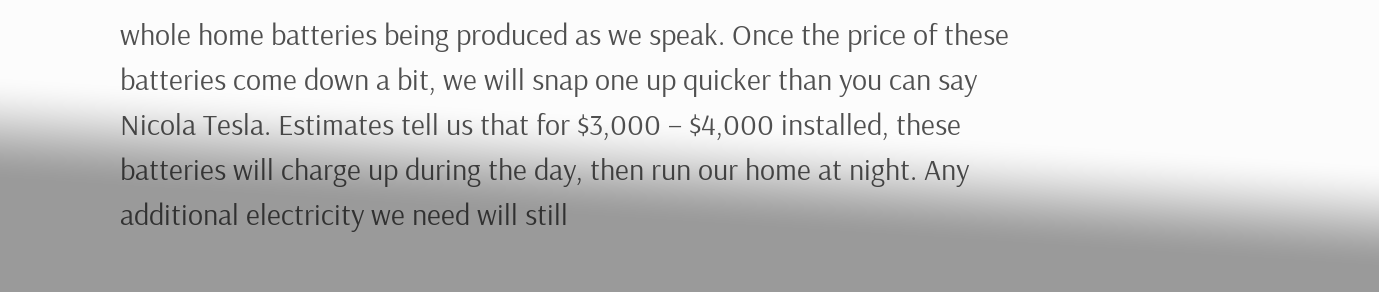whole home batteries being produced as we speak. Once the price of these batteries come down a bit, we will snap one up quicker than you can say Nicola Tesla. Estimates tell us that for $3,000 – $4,000 installed, these batteries will charge up during the day, then run our home at night. Any additional electricity we need will still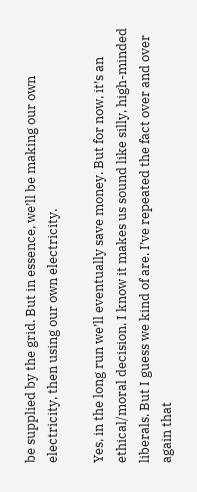be supplied by the grid. But in essence, we’ll be making our own electricity, then using our own electricity.

Yes, in the long run we’ll eventually save money. But for now, it’s an ethical/moral decision. I know it makes us sound like silly, high-minded liberals. But I guess we kind of are. I’ve repeated the fact over and over again that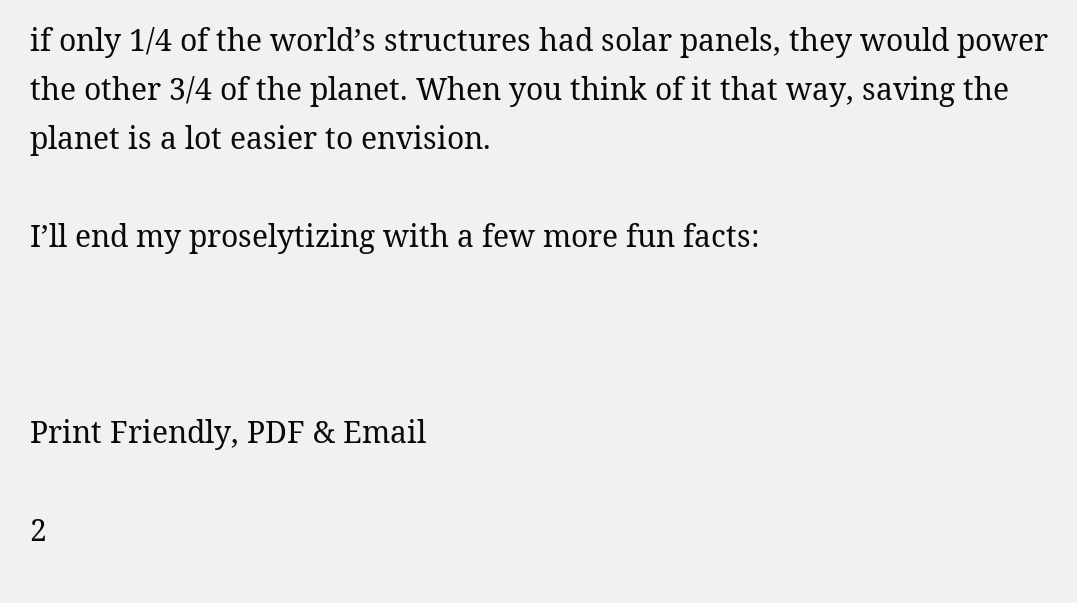if only 1/4 of the world’s structures had solar panels, they would power the other 3/4 of the planet. When you think of it that way, saving the planet is a lot easier to envision.

I’ll end my proselytizing with a few more fun facts:



Print Friendly, PDF & Email

2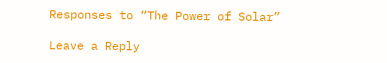Responses to “The Power of Solar”

Leave a Reply